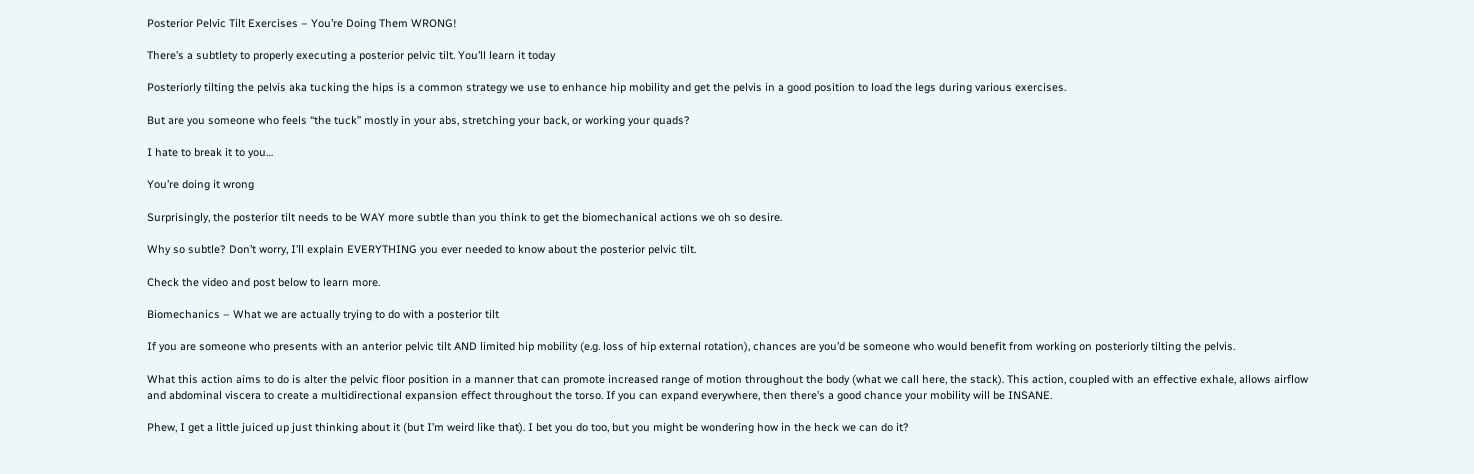Posterior Pelvic Tilt Exercises – You’re Doing Them WRONG!

There’s a subtlety to properly executing a posterior pelvic tilt. You’ll learn it today

Posteriorly tilting the pelvis aka tucking the hips is a common strategy we use to enhance hip mobility and get the pelvis in a good position to load the legs during various exercises.

But are you someone who feels “the tuck” mostly in your abs, stretching your back, or working your quads?

I hate to break it to you…

You’re doing it wrong

Surprisingly, the posterior tilt needs to be WAY more subtle than you think to get the biomechanical actions we oh so desire.

Why so subtle? Don’t worry, I’ll explain EVERYTHING you ever needed to know about the posterior pelvic tilt.

Check the video and post below to learn more.

Biomechanics – What we are actually trying to do with a posterior tilt

If you are someone who presents with an anterior pelvic tilt AND limited hip mobility (e.g. loss of hip external rotation), chances are you’d be someone who would benefit from working on posteriorly tilting the pelvis.

What this action aims to do is alter the pelvic floor position in a manner that can promote increased range of motion throughout the body (what we call here, the stack). This action, coupled with an effective exhale, allows airflow and abdominal viscera to create a multidirectional expansion effect throughout the torso. If you can expand everywhere, then there’s a good chance your mobility will be INSANE.

Phew, I get a little juiced up just thinking about it (but I’m weird like that). I bet you do too, but you might be wondering how in the heck we can do it?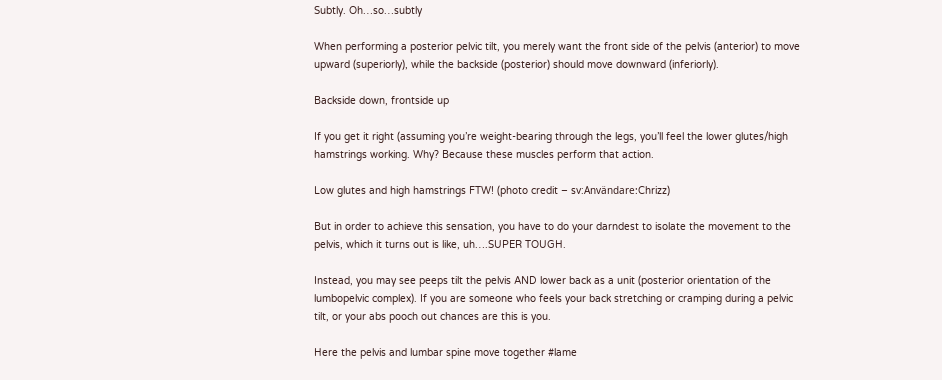Subtly. Oh…so…subtly

When performing a posterior pelvic tilt, you merely want the front side of the pelvis (anterior) to move upward (superiorly), while the backside (posterior) should move downward (inferiorly).

Backside down, frontside up

If you get it right (assuming you’re weight-bearing through the legs, you’ll feel the lower glutes/high hamstrings working. Why? Because these muscles perform that action.

Low glutes and high hamstrings FTW! (photo credit – sv:Användare:Chrizz)

But in order to achieve this sensation, you have to do your darndest to isolate the movement to the pelvis, which it turns out is like, uh….SUPER TOUGH.

Instead, you may see peeps tilt the pelvis AND lower back as a unit (posterior orientation of the lumbopelvic complex). If you are someone who feels your back stretching or cramping during a pelvic tilt, or your abs pooch out chances are this is you.

Here the pelvis and lumbar spine move together #lame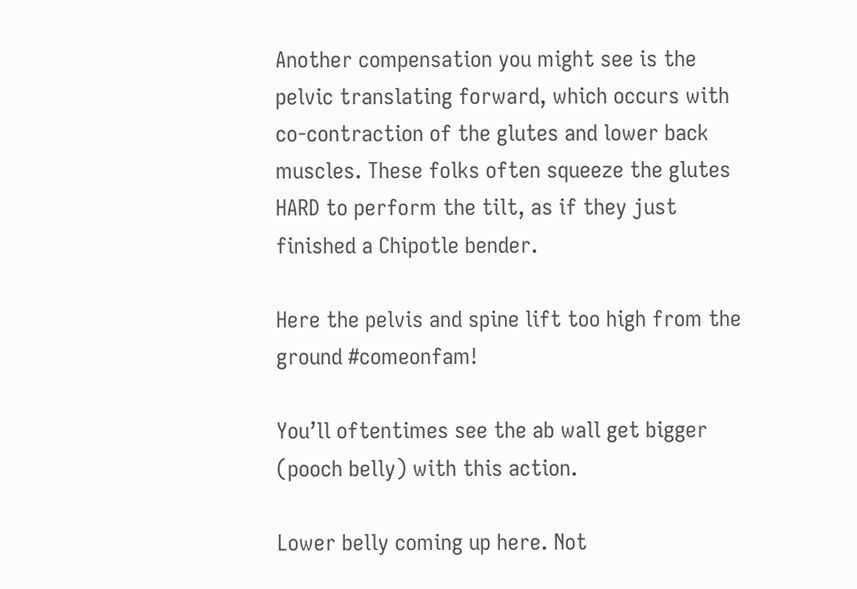Another compensation you might see is the pelvic translating forward, which occurs with co-contraction of the glutes and lower back muscles. These folks often squeeze the glutes HARD to perform the tilt, as if they just finished a Chipotle bender.

Here the pelvis and spine lift too high from the ground #comeonfam!

You’ll oftentimes see the ab wall get bigger (pooch belly) with this action.

Lower belly coming up here. Not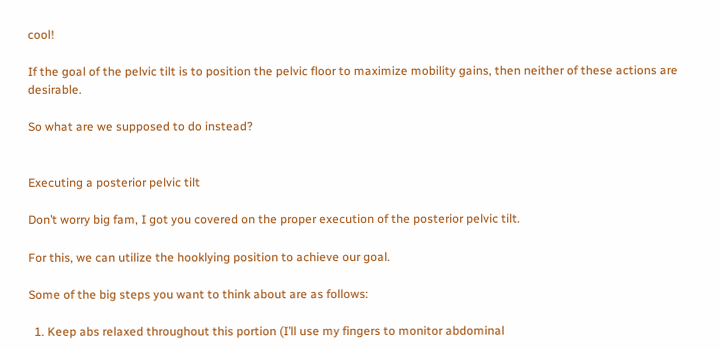cool!

If the goal of the pelvic tilt is to position the pelvic floor to maximize mobility gains, then neither of these actions are desirable.

So what are we supposed to do instead?


Executing a posterior pelvic tilt

Don’t worry big fam, I got you covered on the proper execution of the posterior pelvic tilt.

For this, we can utilize the hooklying position to achieve our goal.

Some of the big steps you want to think about are as follows:

  1. Keep abs relaxed throughout this portion (I’ll use my fingers to monitor abdominal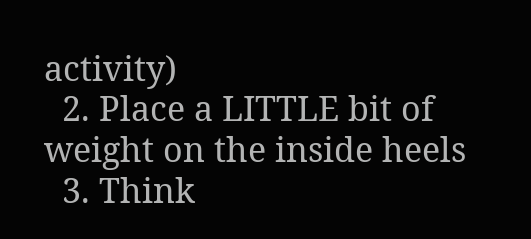activity)
  2. Place a LITTLE bit of weight on the inside heels
  3. Think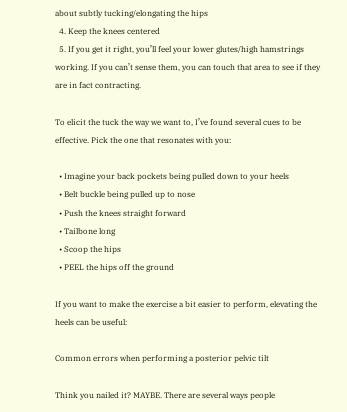about subtly tucking/elongating the hips
  4. Keep the knees centered
  5. If you get it right, you’ll feel your lower glutes/high hamstrings working. If you can’t sense them, you can touch that area to see if they are in fact contracting.

To elicit the tuck the way we want to, I’ve found several cues to be effective. Pick the one that resonates with you:

  • Imagine your back pockets being pulled down to your heels
  • Belt buckle being pulled up to nose
  • Push the knees straight forward
  • Tailbone long
  • Scoop the hips
  • PEEL the hips off the ground

If you want to make the exercise a bit easier to perform, elevating the heels can be useful:

Common errors when performing a posterior pelvic tilt

Think you nailed it? MAYBE. There are several ways people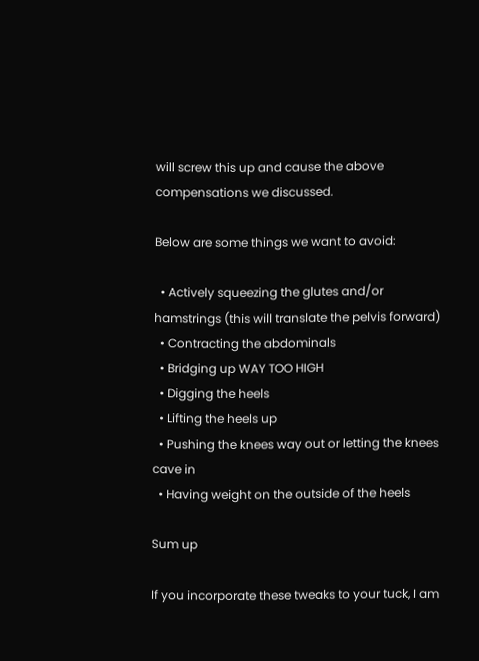will screw this up and cause the above compensations we discussed.

Below are some things we want to avoid:

  • Actively squeezing the glutes and/or hamstrings (this will translate the pelvis forward)
  • Contracting the abdominals
  • Bridging up WAY TOO HIGH
  • Digging the heels
  • Lifting the heels up
  • Pushing the knees way out or letting the knees cave in
  • Having weight on the outside of the heels

Sum up

If you incorporate these tweaks to your tuck, I am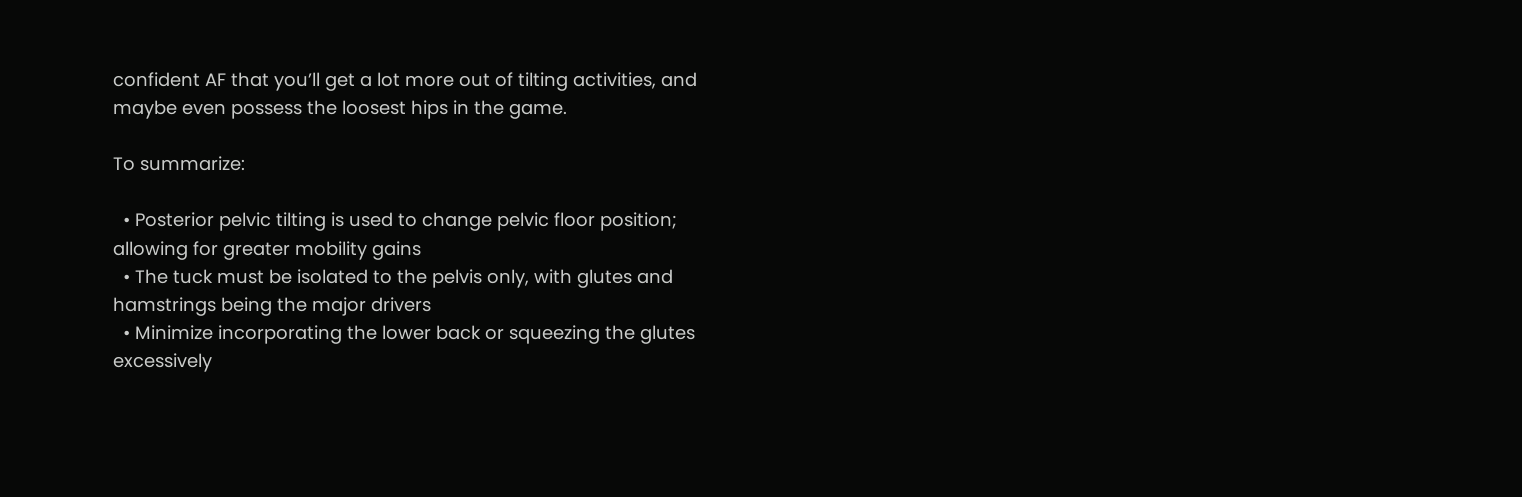confident AF that you’ll get a lot more out of tilting activities, and maybe even possess the loosest hips in the game.

To summarize:

  • Posterior pelvic tilting is used to change pelvic floor position; allowing for greater mobility gains
  • The tuck must be isolated to the pelvis only, with glutes and hamstrings being the major drivers
  • Minimize incorporating the lower back or squeezing the glutes excessively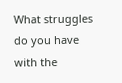What struggles do you have with the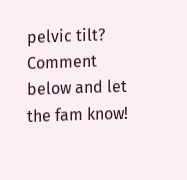pelvic tilt? Comment below and let the fam know!